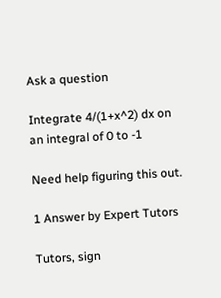Ask a question

Integrate 4/(1+x^2) dx on an integral of 0 to -1

Need help figuring this out.

1 Answer by Expert Tutors

Tutors, sign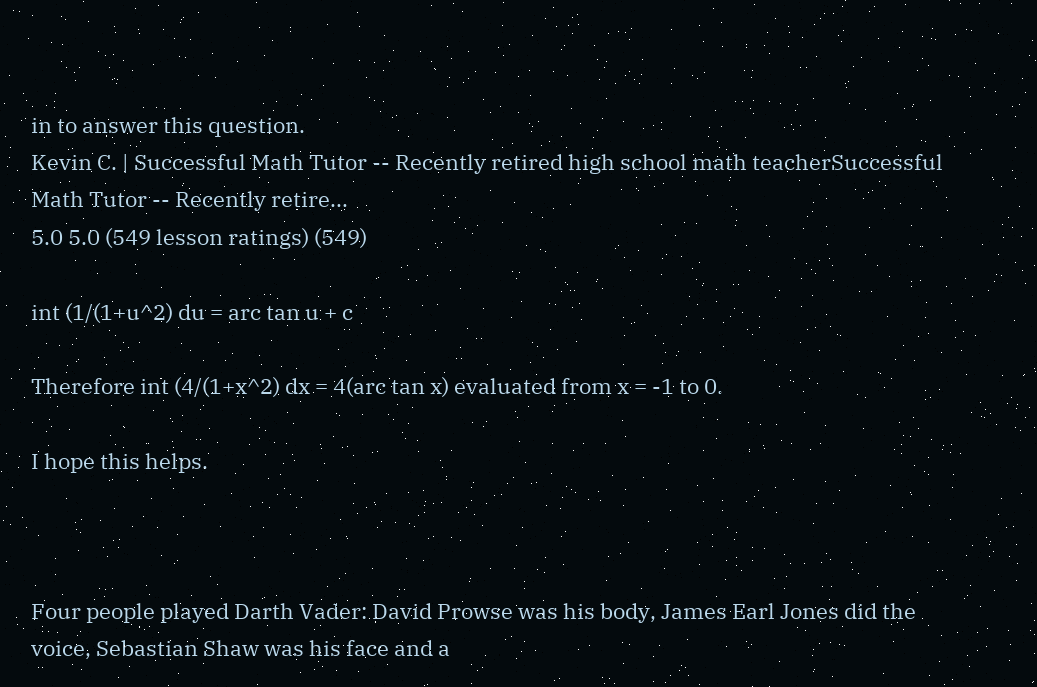in to answer this question.
Kevin C. | Successful Math Tutor -- Recently retired high school math teacherSuccessful Math Tutor -- Recently retire...
5.0 5.0 (549 lesson ratings) (549)

int (1/(1+u^2) du = arc tan u + c

Therefore int (4/(1+x^2) dx = 4(arc tan x) evaluated from x = -1 to 0.

I hope this helps.



Four people played Darth Vader: David Prowse was his body, James Earl Jones did the voice, Sebastian Shaw was his face and a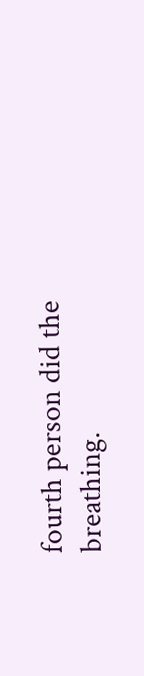fourth person did the breathing.